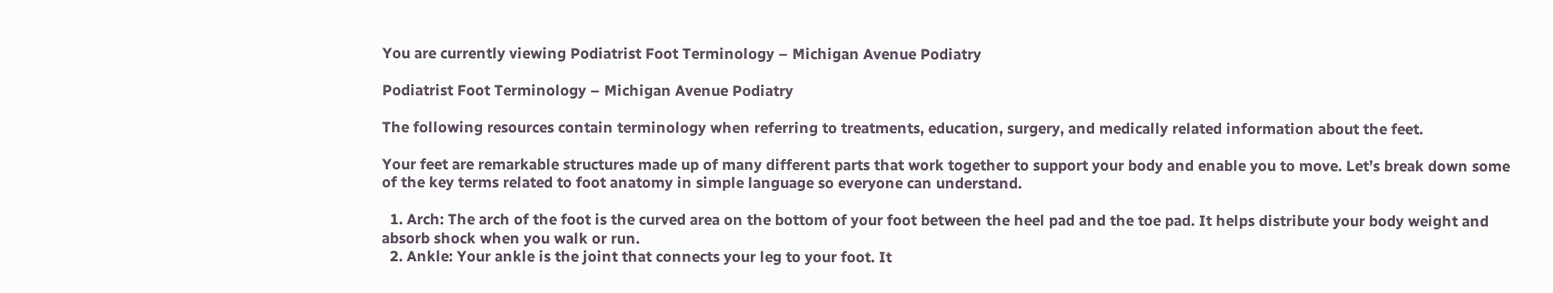You are currently viewing Podiatrist Foot Terminology – Michigan Avenue Podiatry

Podiatrist Foot Terminology – Michigan Avenue Podiatry

The following resources contain terminology when referring to treatments, education, surgery, and medically related information about the feet.

Your feet are remarkable structures made up of many different parts that work together to support your body and enable you to move. Let’s break down some of the key terms related to foot anatomy in simple language so everyone can understand.

  1. Arch: The arch of the foot is the curved area on the bottom of your foot between the heel pad and the toe pad. It helps distribute your body weight and absorb shock when you walk or run.
  2. Ankle: Your ankle is the joint that connects your leg to your foot. It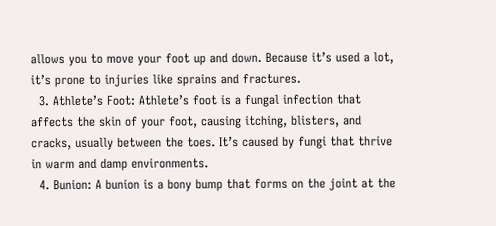allows you to move your foot up and down. Because it’s used a lot, it’s prone to injuries like sprains and fractures.
  3. Athlete’s Foot: Athlete’s foot is a fungal infection that affects the skin of your foot, causing itching, blisters, and cracks, usually between the toes. It’s caused by fungi that thrive in warm and damp environments.
  4. Bunion: A bunion is a bony bump that forms on the joint at the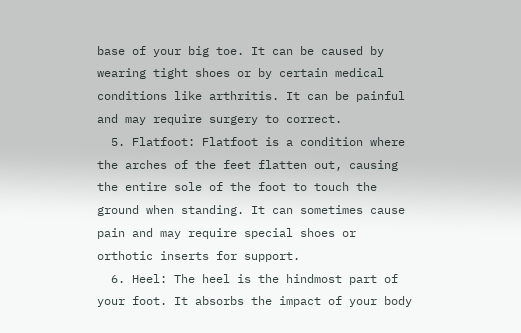base of your big toe. It can be caused by wearing tight shoes or by certain medical conditions like arthritis. It can be painful and may require surgery to correct.
  5. Flatfoot: Flatfoot is a condition where the arches of the feet flatten out, causing the entire sole of the foot to touch the ground when standing. It can sometimes cause pain and may require special shoes or orthotic inserts for support.
  6. Heel: The heel is the hindmost part of your foot. It absorbs the impact of your body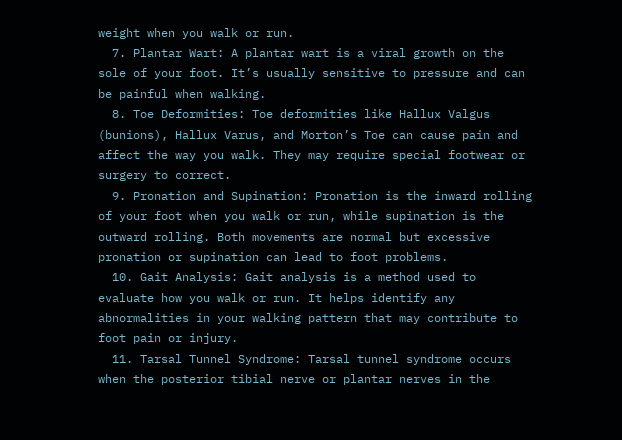weight when you walk or run.
  7. Plantar Wart: A plantar wart is a viral growth on the sole of your foot. It’s usually sensitive to pressure and can be painful when walking.
  8. Toe Deformities: Toe deformities like Hallux Valgus (bunions), Hallux Varus, and Morton’s Toe can cause pain and affect the way you walk. They may require special footwear or surgery to correct.
  9. Pronation and Supination: Pronation is the inward rolling of your foot when you walk or run, while supination is the outward rolling. Both movements are normal but excessive pronation or supination can lead to foot problems.
  10. Gait Analysis: Gait analysis is a method used to evaluate how you walk or run. It helps identify any abnormalities in your walking pattern that may contribute to foot pain or injury.
  11. Tarsal Tunnel Syndrome: Tarsal tunnel syndrome occurs when the posterior tibial nerve or plantar nerves in the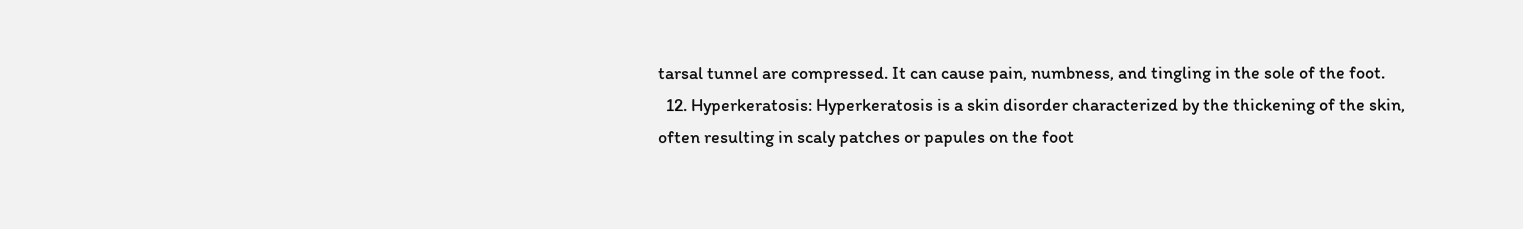tarsal tunnel are compressed. It can cause pain, numbness, and tingling in the sole of the foot.
  12. Hyperkeratosis: Hyperkeratosis is a skin disorder characterized by the thickening of the skin, often resulting in scaly patches or papules on the foot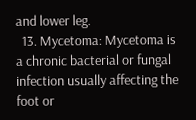and lower leg.
  13. Mycetoma: Mycetoma is a chronic bacterial or fungal infection usually affecting the foot or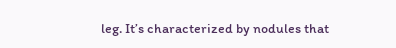leg. It’s characterized by nodules that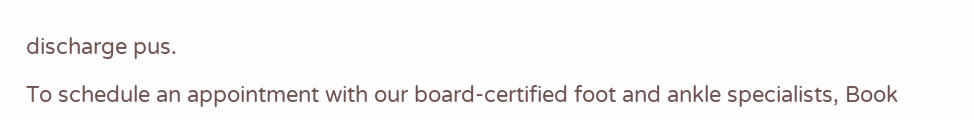discharge pus.

To schedule an appointment with our board-certified foot and ankle specialists, Book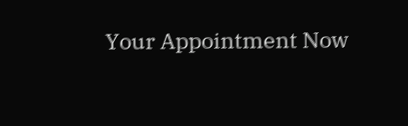Your Appointment Now